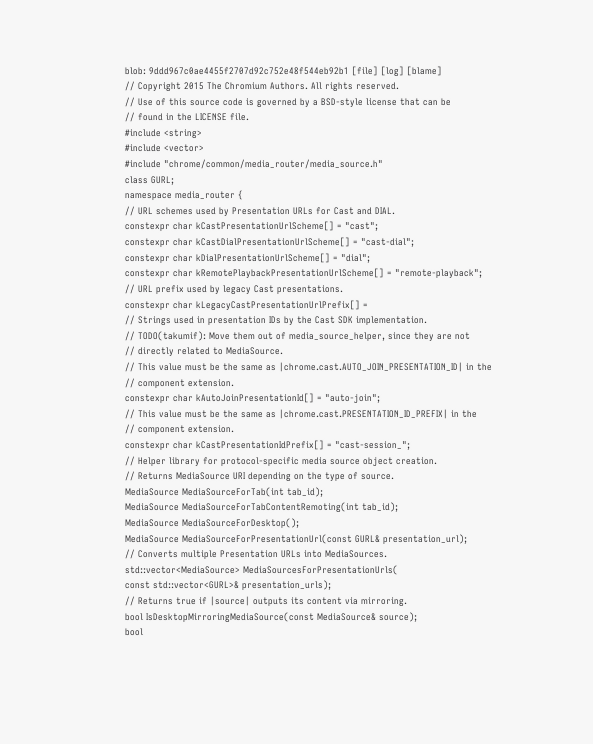blob: 9ddd967c0ae4455f2707d92c752e48f544eb92b1 [file] [log] [blame]
// Copyright 2015 The Chromium Authors. All rights reserved.
// Use of this source code is governed by a BSD-style license that can be
// found in the LICENSE file.
#include <string>
#include <vector>
#include "chrome/common/media_router/media_source.h"
class GURL;
namespace media_router {
// URL schemes used by Presentation URLs for Cast and DIAL.
constexpr char kCastPresentationUrlScheme[] = "cast";
constexpr char kCastDialPresentationUrlScheme[] = "cast-dial";
constexpr char kDialPresentationUrlScheme[] = "dial";
constexpr char kRemotePlaybackPresentationUrlScheme[] = "remote-playback";
// URL prefix used by legacy Cast presentations.
constexpr char kLegacyCastPresentationUrlPrefix[] =
// Strings used in presentation IDs by the Cast SDK implementation.
// TODO(takumif): Move them out of media_source_helper, since they are not
// directly related to MediaSource.
// This value must be the same as |chrome.cast.AUTO_JOIN_PRESENTATION_ID| in the
// component extension.
constexpr char kAutoJoinPresentationId[] = "auto-join";
// This value must be the same as |chrome.cast.PRESENTATION_ID_PREFIX| in the
// component extension.
constexpr char kCastPresentationIdPrefix[] = "cast-session_";
// Helper library for protocol-specific media source object creation.
// Returns MediaSource URI depending on the type of source.
MediaSource MediaSourceForTab(int tab_id);
MediaSource MediaSourceForTabContentRemoting(int tab_id);
MediaSource MediaSourceForDesktop();
MediaSource MediaSourceForPresentationUrl(const GURL& presentation_url);
// Converts multiple Presentation URLs into MediaSources.
std::vector<MediaSource> MediaSourcesForPresentationUrls(
const std::vector<GURL>& presentation_urls);
// Returns true if |source| outputs its content via mirroring.
bool IsDesktopMirroringMediaSource(const MediaSource& source);
bool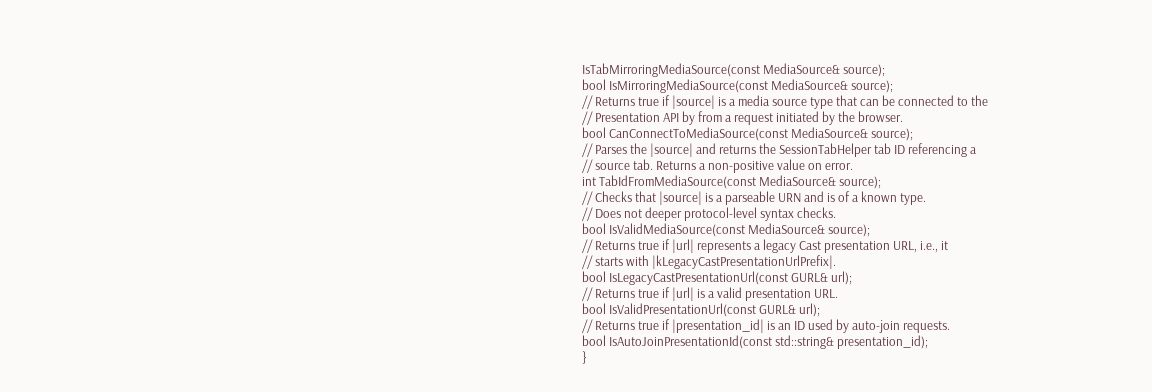IsTabMirroringMediaSource(const MediaSource& source);
bool IsMirroringMediaSource(const MediaSource& source);
// Returns true if |source| is a media source type that can be connected to the
// Presentation API by from a request initiated by the browser.
bool CanConnectToMediaSource(const MediaSource& source);
// Parses the |source| and returns the SessionTabHelper tab ID referencing a
// source tab. Returns a non-positive value on error.
int TabIdFromMediaSource(const MediaSource& source);
// Checks that |source| is a parseable URN and is of a known type.
// Does not deeper protocol-level syntax checks.
bool IsValidMediaSource(const MediaSource& source);
// Returns true if |url| represents a legacy Cast presentation URL, i.e., it
// starts with |kLegacyCastPresentationUrlPrefix|.
bool IsLegacyCastPresentationUrl(const GURL& url);
// Returns true if |url| is a valid presentation URL.
bool IsValidPresentationUrl(const GURL& url);
// Returns true if |presentation_id| is an ID used by auto-join requests.
bool IsAutoJoinPresentationId(const std::string& presentation_id);
}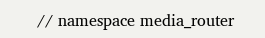// namespace media_router